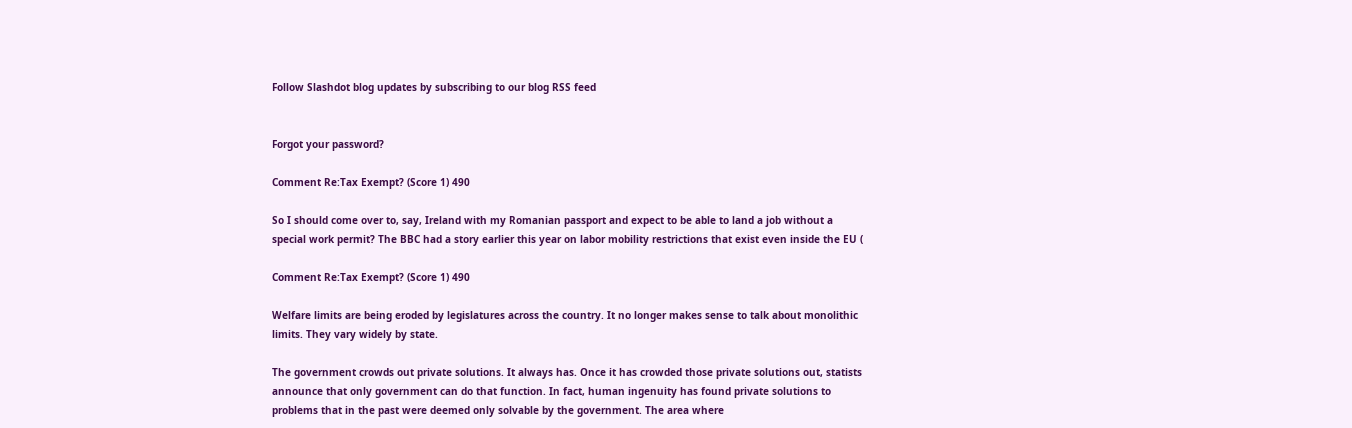Follow Slashdot blog updates by subscribing to our blog RSS feed


Forgot your password?

Comment Re:Tax Exempt? (Score 1) 490

So I should come over to, say, Ireland with my Romanian passport and expect to be able to land a job without a special work permit? The BBC had a story earlier this year on labor mobility restrictions that exist even inside the EU (

Comment Re:Tax Exempt? (Score 1) 490

Welfare limits are being eroded by legislatures across the country. It no longer makes sense to talk about monolithic limits. They vary widely by state.

The government crowds out private solutions. It always has. Once it has crowded those private solutions out, statists announce that only government can do that function. In fact, human ingenuity has found private solutions to problems that in the past were deemed only solvable by the government. The area where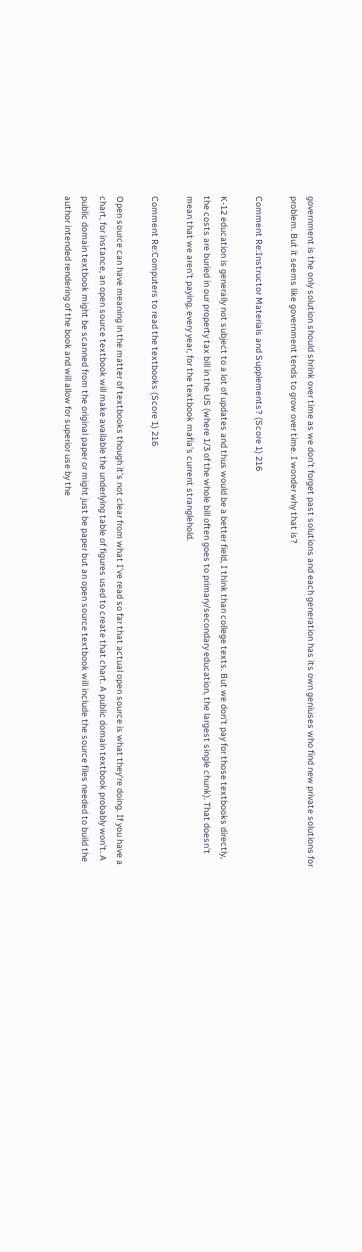government is the only solution should shrink over time as we don't forget past solutions and each generation has its own geniuses who find new private solutions for problem. But it seems like government tends to grow over time. I wonder why that is?

Comment Re:Instructor Materials and Supplements? (Score 1) 216

K-12 education is generally not subject to a lot of updates and thus would be a better field, I think than college texts. But we don't pay for those textbooks directly, the costs are buried in our property tax bill in the US (where 1/3 of the whole bill often goes to primary/secondary education, the largest single chunk). That doesn't mean that we aren't paying, every year, for the textbook mafia's current stranglehold.

Comment Re:Computers to read the textbooks (Score 1) 216

Open source can have meaning in the matter of textbooks though it's not clear from what I've read so far that actual open source is what they're doing. If you have a chart, for instance, an open source textbook will make available the underlying table of figures used to create that chart. A public domain textbook probably won't. A public domain textbook might be scanned from the original paper or might just be paper but an open source textbook will include the source files needed to build the author intended rendering of the book and will allow for superior use by the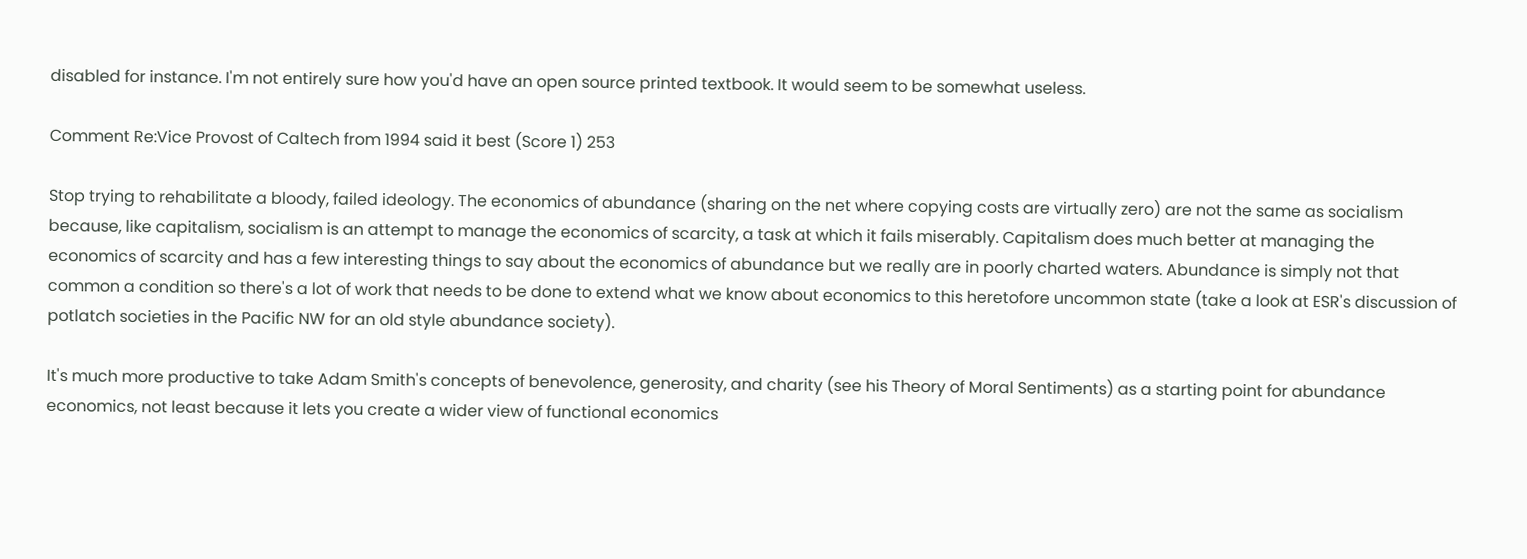disabled for instance. I'm not entirely sure how you'd have an open source printed textbook. It would seem to be somewhat useless.

Comment Re:Vice Provost of Caltech from 1994 said it best (Score 1) 253

Stop trying to rehabilitate a bloody, failed ideology. The economics of abundance (sharing on the net where copying costs are virtually zero) are not the same as socialism because, like capitalism, socialism is an attempt to manage the economics of scarcity, a task at which it fails miserably. Capitalism does much better at managing the economics of scarcity and has a few interesting things to say about the economics of abundance but we really are in poorly charted waters. Abundance is simply not that common a condition so there's a lot of work that needs to be done to extend what we know about economics to this heretofore uncommon state (take a look at ESR's discussion of potlatch societies in the Pacific NW for an old style abundance society).

It's much more productive to take Adam Smith's concepts of benevolence, generosity, and charity (see his Theory of Moral Sentiments) as a starting point for abundance economics, not least because it lets you create a wider view of functional economics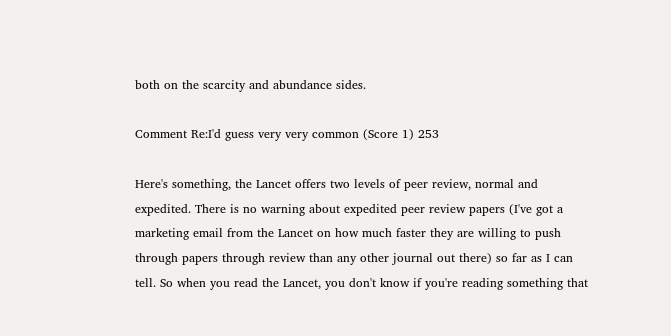both on the scarcity and abundance sides.

Comment Re:I'd guess very very common (Score 1) 253

Here's something, the Lancet offers two levels of peer review, normal and expedited. There is no warning about expedited peer review papers (I've got a marketing email from the Lancet on how much faster they are willing to push through papers through review than any other journal out there) so far as I can tell. So when you read the Lancet, you don't know if you're reading something that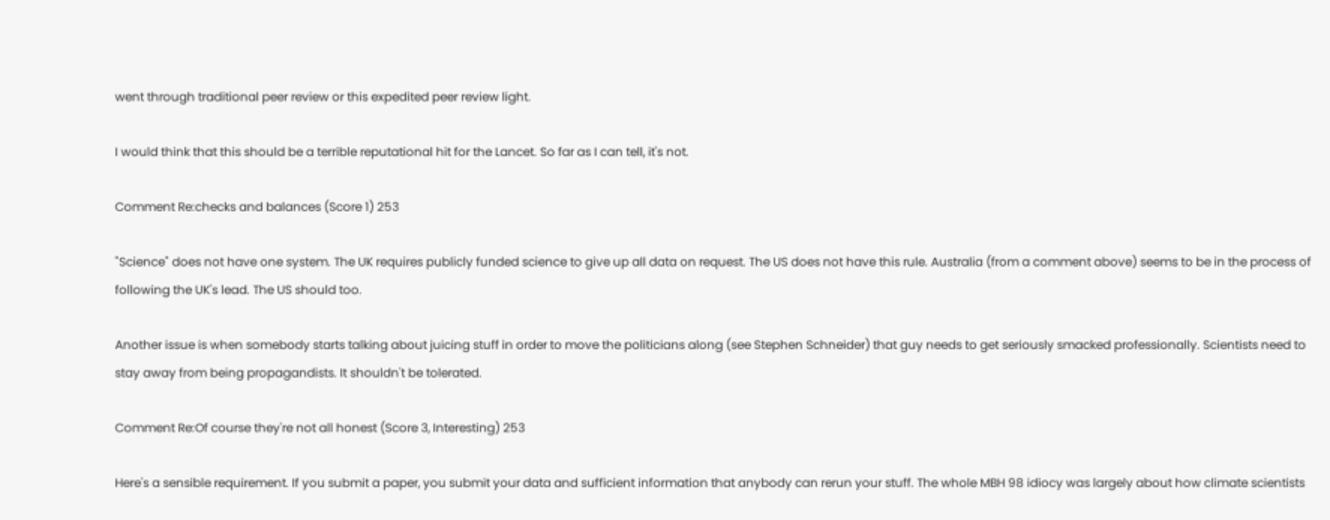went through traditional peer review or this expedited peer review light.

I would think that this should be a terrible reputational hit for the Lancet. So far as I can tell, it's not.

Comment Re:checks and balances (Score 1) 253

"Science" does not have one system. The UK requires publicly funded science to give up all data on request. The US does not have this rule. Australia (from a comment above) seems to be in the process of following the UK's lead. The US should too.

Another issue is when somebody starts talking about juicing stuff in order to move the politicians along (see Stephen Schneider) that guy needs to get seriously smacked professionally. Scientists need to stay away from being propagandists. It shouldn't be tolerated.

Comment Re:Of course they're not all honest (Score 3, Interesting) 253

Here's a sensible requirement. If you submit a paper, you submit your data and sufficient information that anybody can rerun your stuff. The whole MBH 98 idiocy was largely about how climate scientists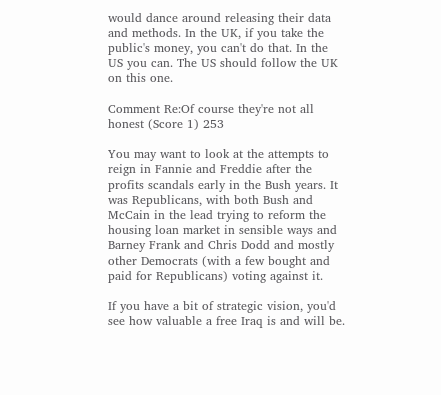would dance around releasing their data and methods. In the UK, if you take the public's money, you can't do that. In the US you can. The US should follow the UK on this one.

Comment Re:Of course they're not all honest (Score 1) 253

You may want to look at the attempts to reign in Fannie and Freddie after the profits scandals early in the Bush years. It was Republicans, with both Bush and McCain in the lead trying to reform the housing loan market in sensible ways and Barney Frank and Chris Dodd and mostly other Democrats (with a few bought and paid for Republicans) voting against it.

If you have a bit of strategic vision, you'd see how valuable a free Iraq is and will be.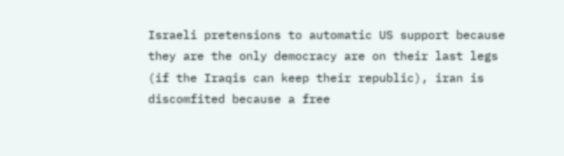Israeli pretensions to automatic US support because they are the only democracy are on their last legs (if the Iraqis can keep their republic), iran is discomfited because a free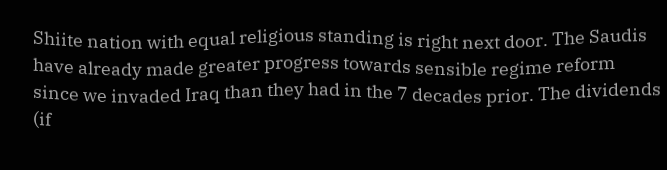Shiite nation with equal religious standing is right next door. The Saudis have already made greater progress towards sensible regime reform since we invaded Iraq than they had in the 7 decades prior. The dividends (if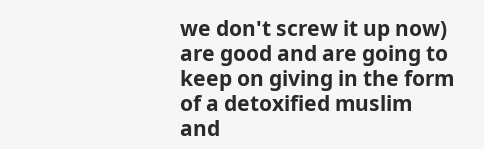we don't screw it up now) are good and are going to keep on giving in the form of a detoxified muslim and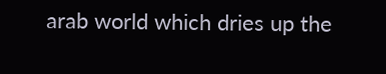arab world which dries up the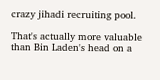crazy jihadi recruiting pool.

That's actually more valuable than Bin Laden's head on a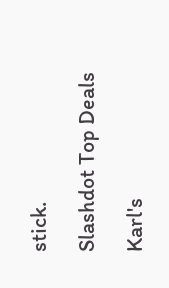stick.

Slashdot Top Deals

Karl's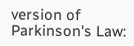version of Parkinson's Law: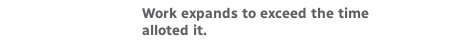Work expands to exceed the time alloted it.